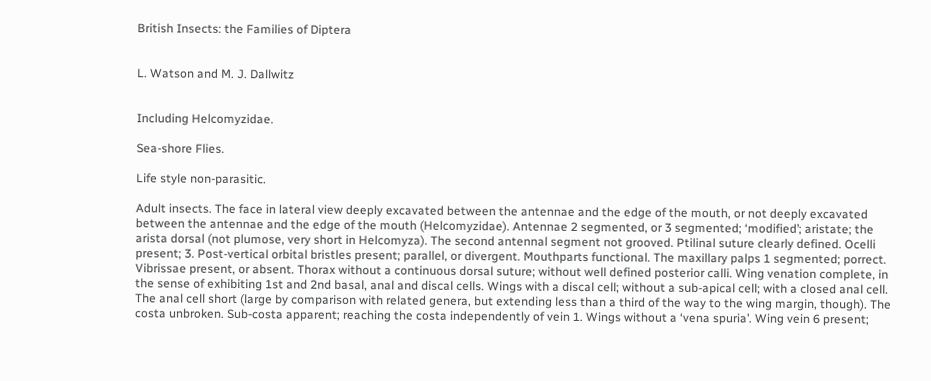British Insects: the Families of Diptera


L. Watson and M. J. Dallwitz


Including Helcomyzidae.

Sea-shore Flies.

Life style non-parasitic.

Adult insects. The face in lateral view deeply excavated between the antennae and the edge of the mouth, or not deeply excavated between the antennae and the edge of the mouth (Helcomyzidae). Antennae 2 segmented, or 3 segmented; ‘modified’; aristate; the arista dorsal (not plumose, very short in Helcomyza). The second antennal segment not grooved. Ptilinal suture clearly defined. Ocelli present; 3. Post-vertical orbital bristles present; parallel, or divergent. Mouthparts functional. The maxillary palps 1 segmented; porrect. Vibrissae present, or absent. Thorax without a continuous dorsal suture; without well defined posterior calli. Wing venation complete, in the sense of exhibiting 1st and 2nd basal, anal and discal cells. Wings with a discal cell; without a sub-apical cell; with a closed anal cell. The anal cell short (large by comparison with related genera, but extending less than a third of the way to the wing margin, though). The costa unbroken. Sub-costa apparent; reaching the costa independently of vein 1. Wings without a ‘vena spuria’. Wing vein 6 present;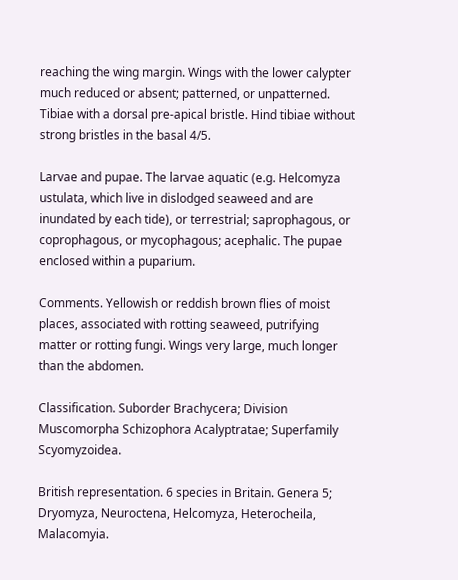reaching the wing margin. Wings with the lower calypter much reduced or absent; patterned, or unpatterned. Tibiae with a dorsal pre-apical bristle. Hind tibiae without strong bristles in the basal 4/5.

Larvae and pupae. The larvae aquatic (e.g. Helcomyza ustulata, which live in dislodged seaweed and are inundated by each tide), or terrestrial; saprophagous, or coprophagous, or mycophagous; acephalic. The pupae enclosed within a puparium.

Comments. Yellowish or reddish brown flies of moist places, associated with rotting seaweed, putrifying matter or rotting fungi. Wings very large, much longer than the abdomen.

Classification. Suborder Brachycera; Division Muscomorpha Schizophora Acalyptratae; Superfamily Scyomyzoidea.

British representation. 6 species in Britain. Genera 5; Dryomyza, Neuroctena, Helcomyza, Heterocheila, Malacomyia.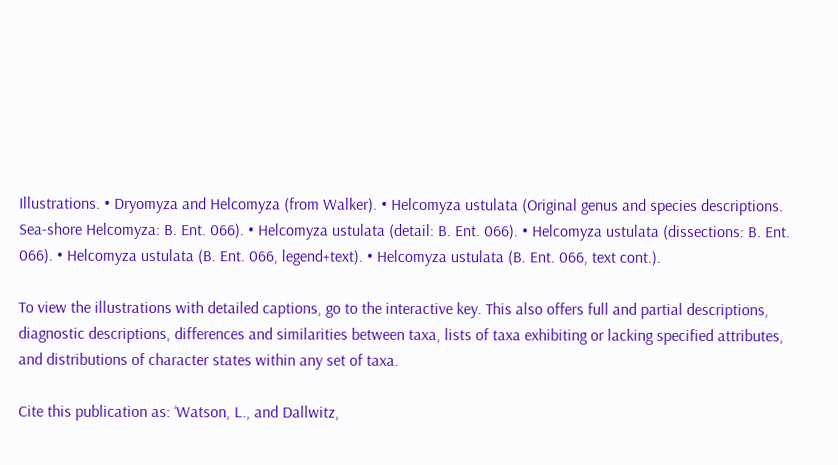Illustrations. • Dryomyza and Helcomyza (from Walker). • Helcomyza ustulata (Original genus and species descriptions. Sea-shore Helcomyza: B. Ent. 066). • Helcomyza ustulata (detail: B. Ent. 066). • Helcomyza ustulata (dissections: B. Ent. 066). • Helcomyza ustulata (B. Ent. 066, legend+text). • Helcomyza ustulata (B. Ent. 066, text cont.).

To view the illustrations with detailed captions, go to the interactive key. This also offers full and partial descriptions, diagnostic descriptions, differences and similarities between taxa, lists of taxa exhibiting or lacking specified attributes, and distributions of character states within any set of taxa.

Cite this publication as: ‘Watson, L., and Dallwitz,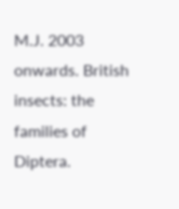M.J. 2003 onwards. British insects: the families of Diptera.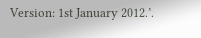Version: 1st January 2012.’.